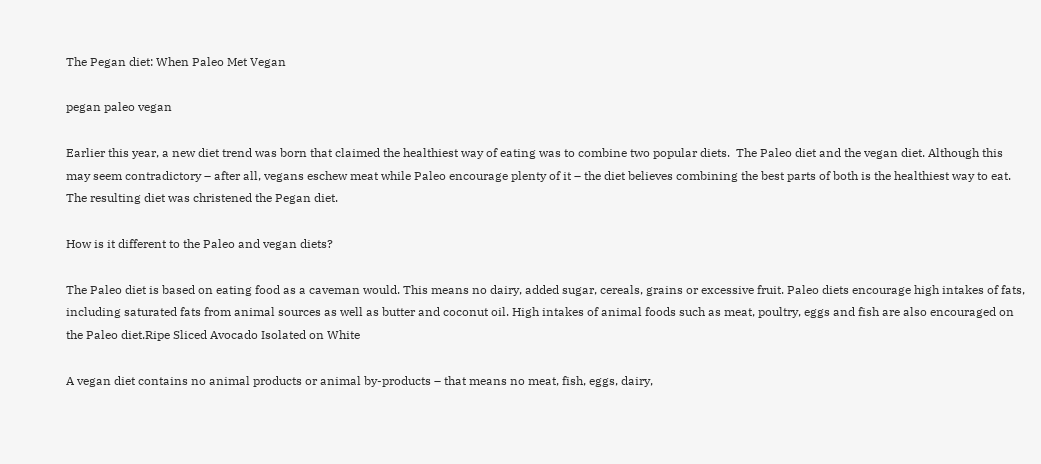The Pegan diet: When Paleo Met Vegan

pegan paleo vegan

Earlier this year, a new diet trend was born that claimed the healthiest way of eating was to combine two popular diets.  The Paleo diet and the vegan diet. Although this may seem contradictory – after all, vegans eschew meat while Paleo encourage plenty of it – the diet believes combining the best parts of both is the healthiest way to eat. The resulting diet was christened the Pegan diet.

How is it different to the Paleo and vegan diets?

The Paleo diet is based on eating food as a caveman would. This means no dairy, added sugar, cereals, grains or excessive fruit. Paleo diets encourage high intakes of fats, including saturated fats from animal sources as well as butter and coconut oil. High intakes of animal foods such as meat, poultry, eggs and fish are also encouraged on the Paleo diet.Ripe Sliced Avocado Isolated on White

A vegan diet contains no animal products or animal by-products – that means no meat, fish, eggs, dairy,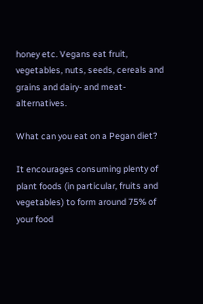honey etc. Vegans eat fruit, vegetables, nuts, seeds, cereals and grains and dairy- and meat-alternatives.

What can you eat on a Pegan diet?

It encourages consuming plenty of plant foods (in particular, fruits and vegetables) to form around 75% of your food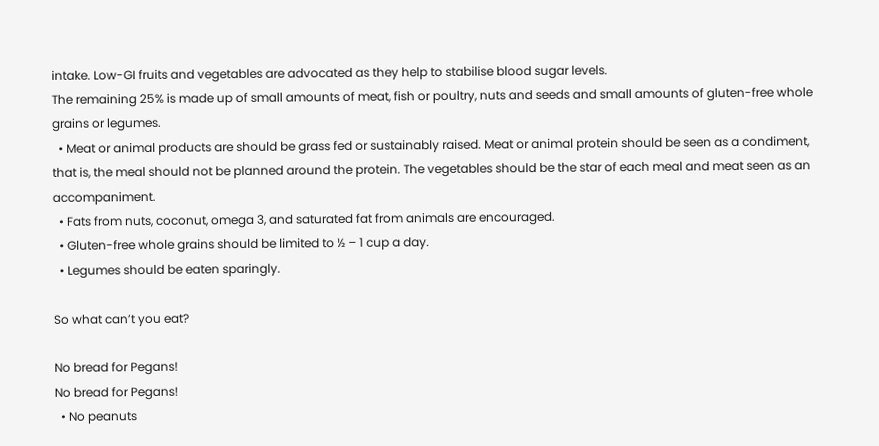intake. Low-GI fruits and vegetables are advocated as they help to stabilise blood sugar levels.
The remaining 25% is made up of small amounts of meat, fish or poultry, nuts and seeds and small amounts of gluten-free whole grains or legumes.
  • Meat or animal products are should be grass fed or sustainably raised. Meat or animal protein should be seen as a condiment, that is, the meal should not be planned around the protein. The vegetables should be the star of each meal and meat seen as an accompaniment.
  • Fats from nuts, coconut, omega 3, and saturated fat from animals are encouraged.
  • Gluten-free whole grains should be limited to ½ – 1 cup a day.
  • Legumes should be eaten sparingly.

So what can’t you eat?

No bread for Pegans!
No bread for Pegans!
  • No peanuts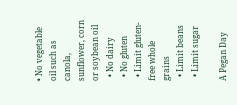• No vegetable oil such as canola, sunflower, corn or soybean oil
  • No dairy
  • No gluten
  • Limit gluten-free whole grains
  • Limit beans
  • Limit sugar

A Pegan Day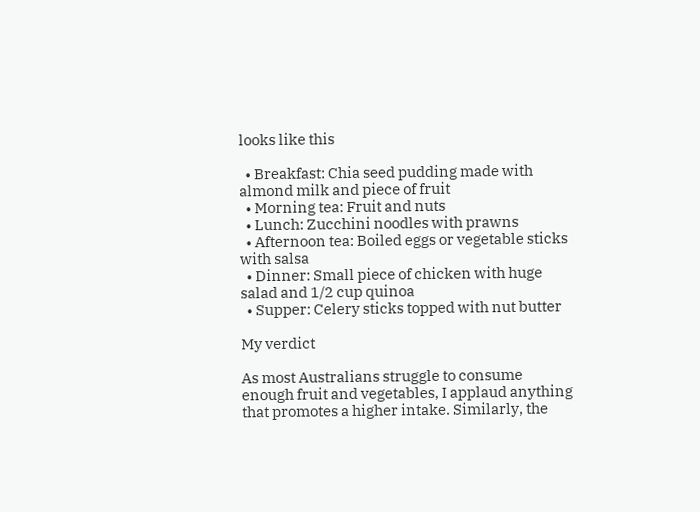looks like this

  • Breakfast: Chia seed pudding made with almond milk and piece of fruit
  • Morning tea: Fruit and nuts
  • Lunch: Zucchini noodles with prawns
  • Afternoon tea: Boiled eggs or vegetable sticks with salsa
  • Dinner: Small piece of chicken with huge salad and 1/2 cup quinoa
  • Supper: Celery sticks topped with nut butter

My verdict

As most Australians struggle to consume enough fruit and vegetables, I applaud anything that promotes a higher intake. Similarly, the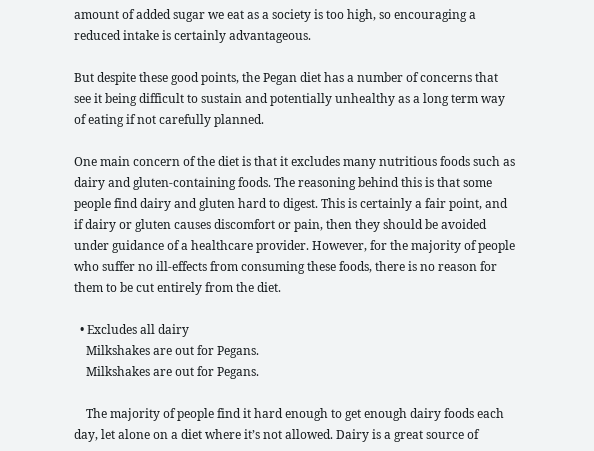amount of added sugar we eat as a society is too high, so encouraging a reduced intake is certainly advantageous.

But despite these good points, the Pegan diet has a number of concerns that see it being difficult to sustain and potentially unhealthy as a long term way of eating if not carefully planned.

One main concern of the diet is that it excludes many nutritious foods such as dairy and gluten-containing foods. The reasoning behind this is that some people find dairy and gluten hard to digest. This is certainly a fair point, and if dairy or gluten causes discomfort or pain, then they should be avoided under guidance of a healthcare provider. However, for the majority of people who suffer no ill-effects from consuming these foods, there is no reason for them to be cut entirely from the diet.

  • Excludes all dairy
    Milkshakes are out for Pegans.
    Milkshakes are out for Pegans.

    The majority of people find it hard enough to get enough dairy foods each day, let alone on a diet where it’s not allowed. Dairy is a great source of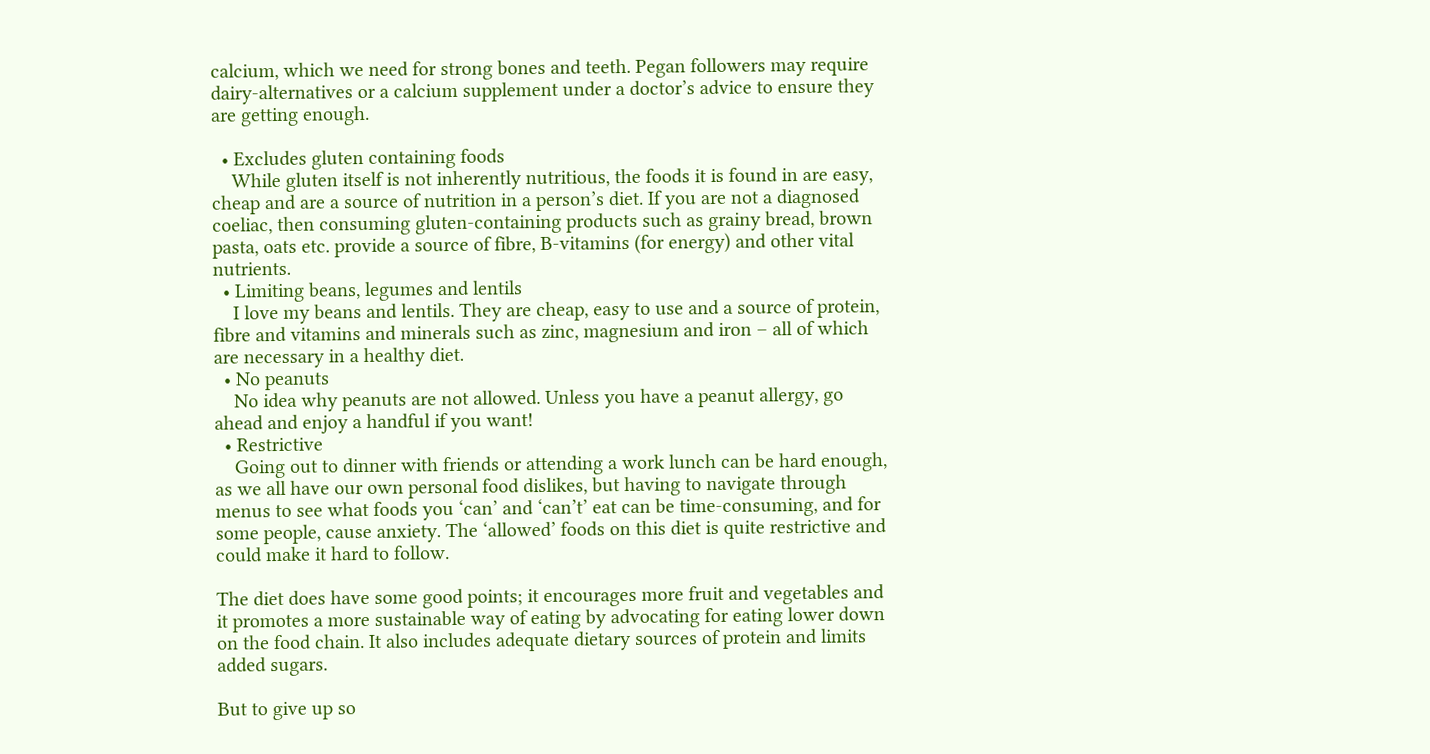calcium, which we need for strong bones and teeth. Pegan followers may require dairy-alternatives or a calcium supplement under a doctor’s advice to ensure they are getting enough.

  • Excludes gluten containing foods
    While gluten itself is not inherently nutritious, the foods it is found in are easy, cheap and are a source of nutrition in a person’s diet. If you are not a diagnosed coeliac, then consuming gluten-containing products such as grainy bread, brown pasta, oats etc. provide a source of fibre, B-vitamins (for energy) and other vital nutrients.
  • Limiting beans, legumes and lentils
    I love my beans and lentils. They are cheap, easy to use and a source of protein, fibre and vitamins and minerals such as zinc, magnesium and iron – all of which are necessary in a healthy diet.
  • No peanuts
    No idea why peanuts are not allowed. Unless you have a peanut allergy, go ahead and enjoy a handful if you want!
  • Restrictive
    Going out to dinner with friends or attending a work lunch can be hard enough, as we all have our own personal food dislikes, but having to navigate through menus to see what foods you ‘can’ and ‘can’t’ eat can be time-consuming, and for some people, cause anxiety. The ‘allowed’ foods on this diet is quite restrictive and could make it hard to follow.

The diet does have some good points; it encourages more fruit and vegetables and it promotes a more sustainable way of eating by advocating for eating lower down on the food chain. It also includes adequate dietary sources of protein and limits added sugars.

But to give up so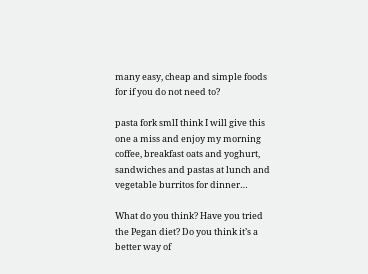many easy, cheap and simple foods for if you do not need to?

pasta fork smlI think I will give this one a miss and enjoy my morning coffee, breakfast oats and yoghurt, sandwiches and pastas at lunch and vegetable burritos for dinner…

What do you think? Have you tried the Pegan diet? Do you think it’s a better way of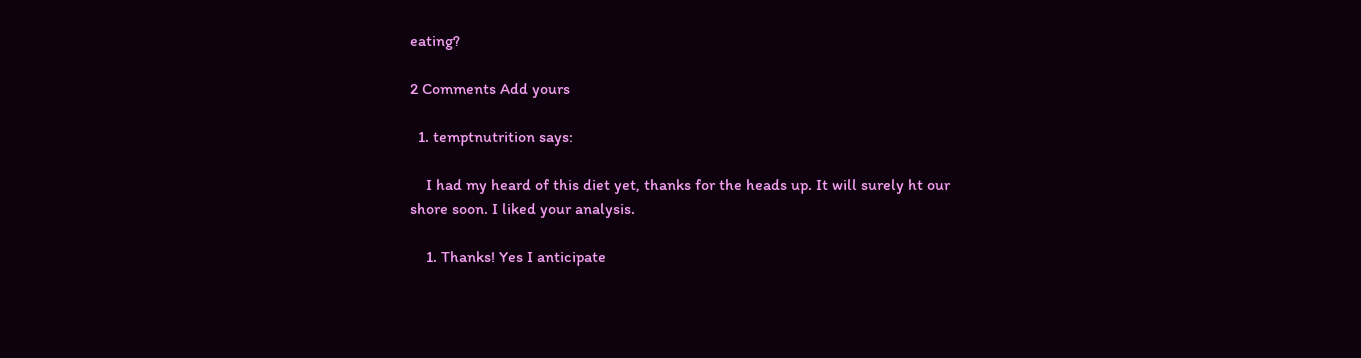eating?

2 Comments Add yours

  1. temptnutrition says:

    I had my heard of this diet yet, thanks for the heads up. It will surely ht our shore soon. I liked your analysis.

    1. Thanks! Yes I anticipate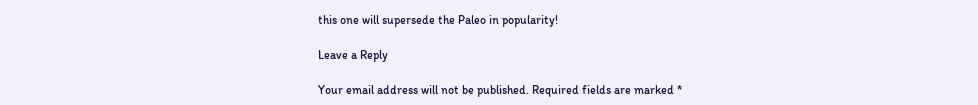this one will supersede the Paleo in popularity!

Leave a Reply

Your email address will not be published. Required fields are marked *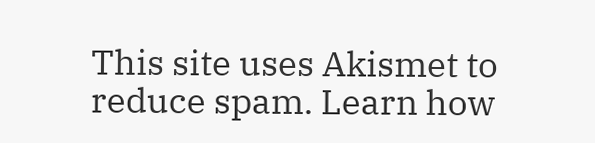This site uses Akismet to reduce spam. Learn how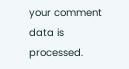your comment data is processed.